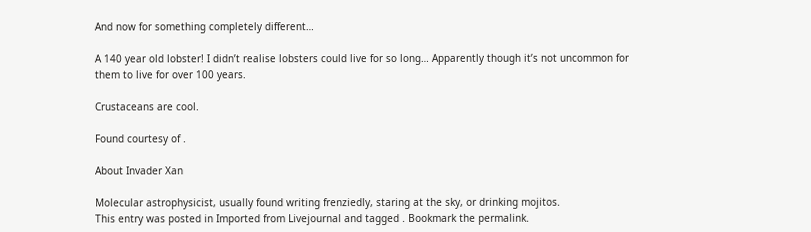And now for something completely different…

A 140 year old lobster! I didn’t realise lobsters could live for so long… Apparently though it’s not uncommon for them to live for over 100 years.

Crustaceans are cool.

Found courtesy of .

About Invader Xan

Molecular astrophysicist, usually found writing frenziedly, staring at the sky, or drinking mojitos.
This entry was posted in Imported from Livejournal and tagged . Bookmark the permalink.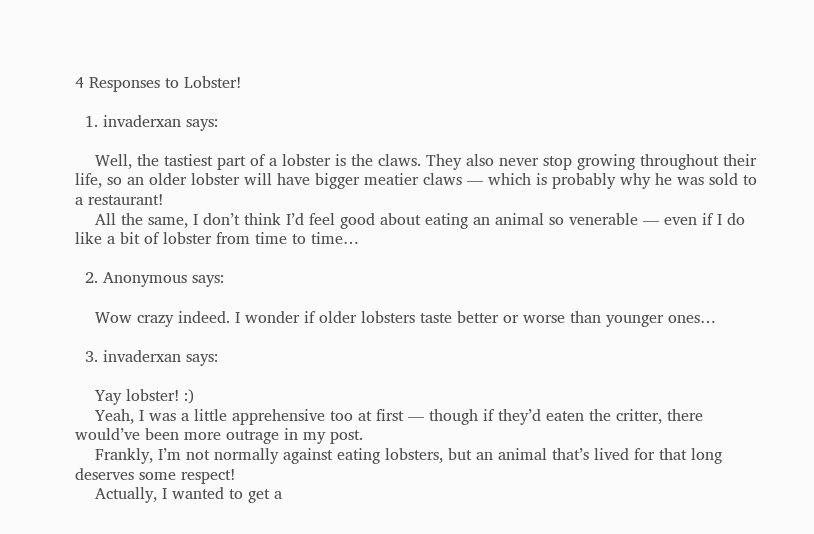4 Responses to Lobster!

  1. invaderxan says:

    Well, the tastiest part of a lobster is the claws. They also never stop growing throughout their life, so an older lobster will have bigger meatier claws — which is probably why he was sold to a restaurant!
    All the same, I don’t think I’d feel good about eating an animal so venerable — even if I do like a bit of lobster from time to time…

  2. Anonymous says:

    Wow crazy indeed. I wonder if older lobsters taste better or worse than younger ones…

  3. invaderxan says:

    Yay lobster! :)
    Yeah, I was a little apprehensive too at first — though if they’d eaten the critter, there would’ve been more outrage in my post.
    Frankly, I’m not normally against eating lobsters, but an animal that’s lived for that long deserves some respect!
    Actually, I wanted to get a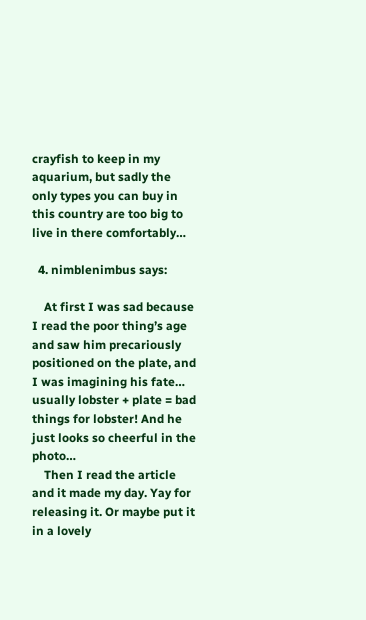crayfish to keep in my aquarium, but sadly the only types you can buy in this country are too big to live in there comfortably…

  4. nimblenimbus says:

    At first I was sad because I read the poor thing’s age and saw him precariously positioned on the plate, and I was imagining his fate… usually lobster + plate = bad things for lobster! And he just looks so cheerful in the photo…
    Then I read the article and it made my day. Yay for releasing it. Or maybe put it in a lovely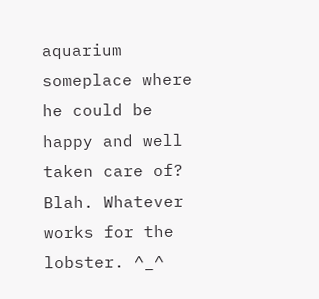aquarium someplace where he could be happy and well taken care of? Blah. Whatever works for the lobster. ^_^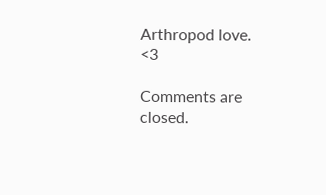Arthropod love. <3

Comments are closed.